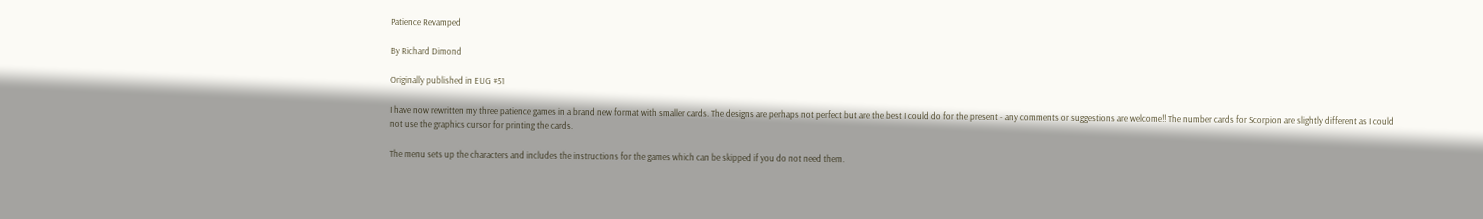Patience Revamped

By Richard Dimond

Originally published in EUG #51

I have now rewritten my three patience games in a brand new format with smaller cards. The designs are perhaps not perfect but are the best I could do for the present - any comments or suggestions are welcome!! The number cards for Scorpion are slightly different as I could not use the graphics cursor for printing the cards.

The menu sets up the characters and includes the instructions for the games which can be skipped if you do not need them.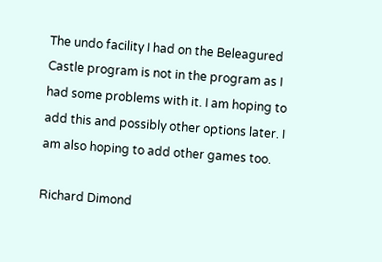The undo facility I had on the Beleagured Castle program is not in the program as I had some problems with it. I am hoping to add this and possibly other options later. I am also hoping to add other games too.

Richard Dimond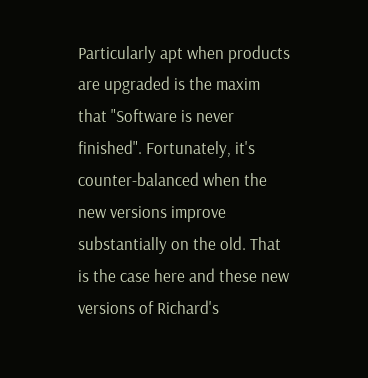Particularly apt when products are upgraded is the maxim that "Software is never finished". Fortunately, it's counter-balanced when the new versions improve substantially on the old. That is the case here and these new versions of Richard's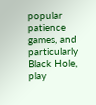popular patience games, and particularly Black Hole, play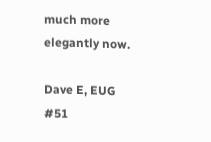much more elegantly now.

Dave E, EUG #51